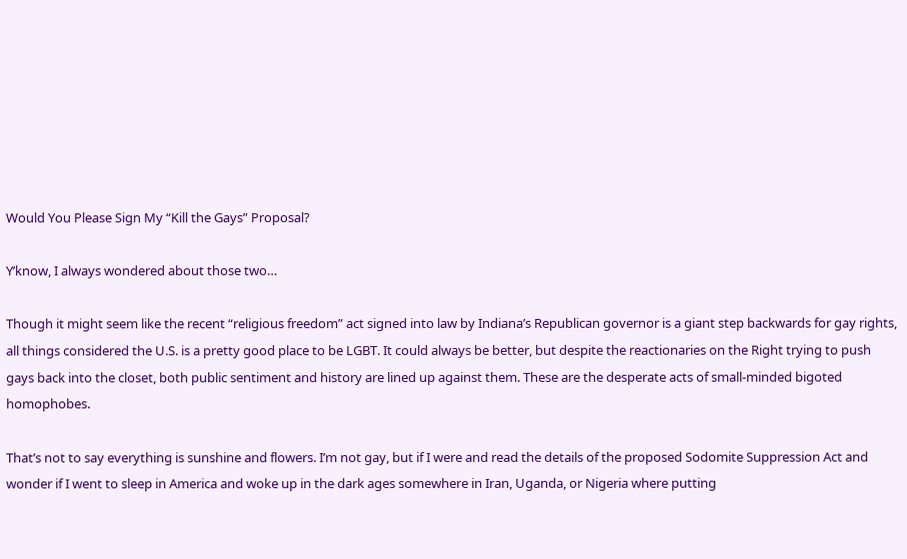Would You Please Sign My “Kill the Gays” Proposal?

Y’know, I always wondered about those two…

Though it might seem like the recent “religious freedom” act signed into law by Indiana’s Republican governor is a giant step backwards for gay rights, all things considered the U.S. is a pretty good place to be LGBT. It could always be better, but despite the reactionaries on the Right trying to push gays back into the closet, both public sentiment and history are lined up against them. These are the desperate acts of small-minded bigoted homophobes.

That’s not to say everything is sunshine and flowers. I’m not gay, but if I were and read the details of the proposed Sodomite Suppression Act and wonder if I went to sleep in America and woke up in the dark ages somewhere in Iran, Uganda, or Nigeria where putting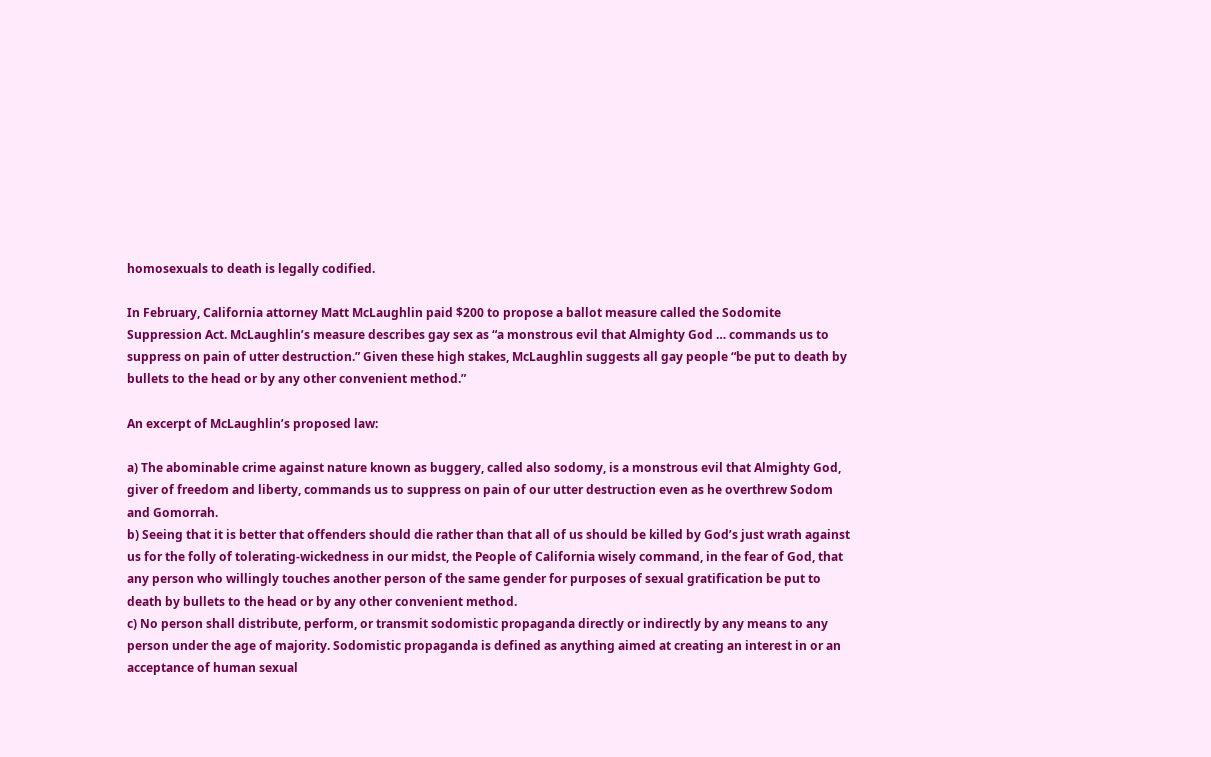homosexuals to death is legally codified.

In February, California attorney Matt McLaughlin paid $200 to propose a ballot measure called the Sodomite Suppression Act. McLaughlin’s measure describes gay sex as “a monstrous evil that Almighty God … commands us to suppress on pain of utter destruction.” Given these high stakes, McLaughlin suggests all gay people “be put to death by bullets to the head or by any other convenient method.”

An excerpt of McLaughlin’s proposed law:

a) The abominable crime against nature known as buggery, called also sodomy, is a monstrous evil that Almighty God, giver of freedom and liberty, commands us to suppress on pain of our utter destruction even as he overthrew Sodom and Gomorrah.
b) Seeing that it is better that offenders should die rather than that all of us should be killed by God’s just wrath against us for the folly of tolerating-wickedness in our midst, the People of California wisely command, in the fear of God, that any person who willingly touches another person of the same gender for purposes of sexual gratification be put to death by bullets to the head or by any other convenient method.
c) No person shall distribute, perform, or transmit sodomistic propaganda directly or indirectly by any means to any person under the age of majority. Sodomistic propaganda is defined as anything aimed at creating an interest in or an acceptance of human sexual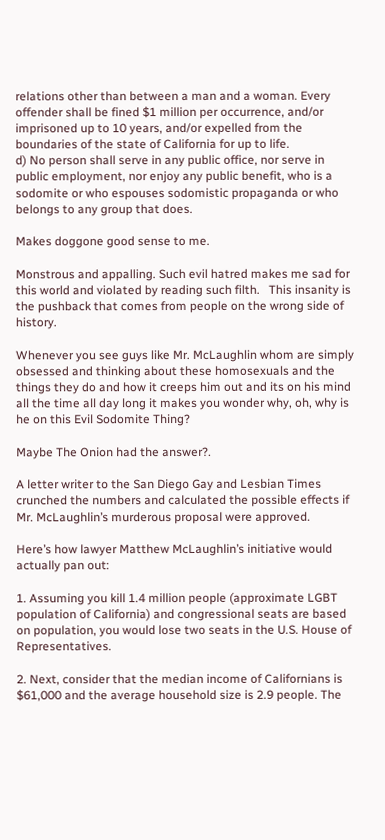relations other than between a man and a woman. Every offender shall be fined $1 million per occurrence, and/or imprisoned up to 10 years, and/or expelled from the boundaries of the state of California for up to life.
d) No person shall serve in any public office, nor serve in public employment, nor enjoy any public benefit, who is a sodomite or who espouses sodomistic propaganda or who belongs to any group that does.

Makes doggone good sense to me.

Monstrous and appalling. Such evil hatred makes me sad for this world and violated by reading such filth.   This insanity is the pushback that comes from people on the wrong side of history.

Whenever you see guys like Mr. McLaughlin whom are simply obsessed and thinking about these homosexuals and the things they do and how it creeps him out and its on his mind all the time all day long it makes you wonder why, oh, why is he on this Evil Sodomite Thing?

Maybe The Onion had the answer?.

A letter writer to the San Diego Gay and Lesbian Times crunched the numbers and calculated the possible effects if Mr. McLaughlin’s murderous proposal were approved.

Here’s how lawyer Matthew McLaughlin’s initiative would actually pan out:

1. Assuming you kill 1.4 million people (approximate LGBT population of California) and congressional seats are based on population, you would lose two seats in the U.S. House of Representatives.

2. Next, consider that the median income of Californians is $61,000 and the average household size is 2.9 people. The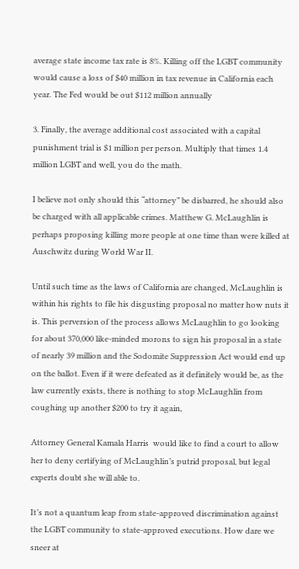average state income tax rate is 8%. Killing off the LGBT community would cause a loss of $40 million in tax revenue in California each year. The Fed would be out $112 million annually

3. Finally, the average additional cost associated with a capital punishment trial is $1 million per person. Multiply that times 1.4 million LGBT and well, you do the math.

I believe not only should this “attorney” be disbarred, he should also be charged with all applicable crimes. Matthew G. McLaughlin is perhaps proposing killing more people at one time than were killed at Auschwitz during World War II.

Until such time as the laws of California are changed, McLaughlin is within his rights to file his disgusting proposal no matter how nuts it is. This perversion of the process allows McLaughlin to go looking for about 370,000 like-minded morons to sign his proposal in a state of nearly 39 million and the Sodomite Suppression Act would end up on the ballot. Even if it were defeated as it definitely would be, as the law currently exists, there is nothing to stop McLaughlin from coughing up another $200 to try it again,

Attorney General Kamala Harris  would like to find a court to allow her to deny certifying of McLaughlin’s putrid proposal, but legal experts doubt she will able to.

It’s not a quantum leap from state-approved discrimination against the LGBT community to state-approved executions. How dare we sneer at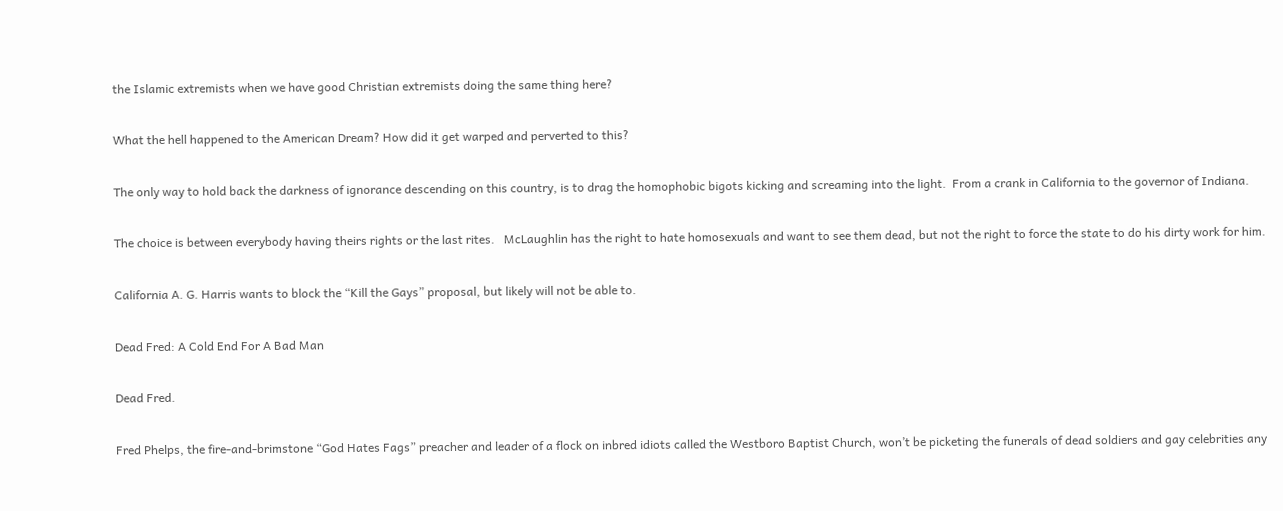the Islamic extremists when we have good Christian extremists doing the same thing here?

What the hell happened to the American Dream? How did it get warped and perverted to this?

The only way to hold back the darkness of ignorance descending on this country, is to drag the homophobic bigots kicking and screaming into the light.  From a crank in California to the governor of Indiana.

The choice is between everybody having theirs rights or the last rites.   McLaughlin has the right to hate homosexuals and want to see them dead, but not the right to force the state to do his dirty work for him.

California A. G. Harris wants to block the “Kill the Gays” proposal, but likely will not be able to.

Dead Fred: A Cold End For A Bad Man

Dead Fred.

Fred Phelps, the fire-and-brimstone “God Hates Fags” preacher and leader of a flock on inbred idiots called the Westboro Baptist Church, won’t be picketing the funerals of dead soldiers and gay celebrities any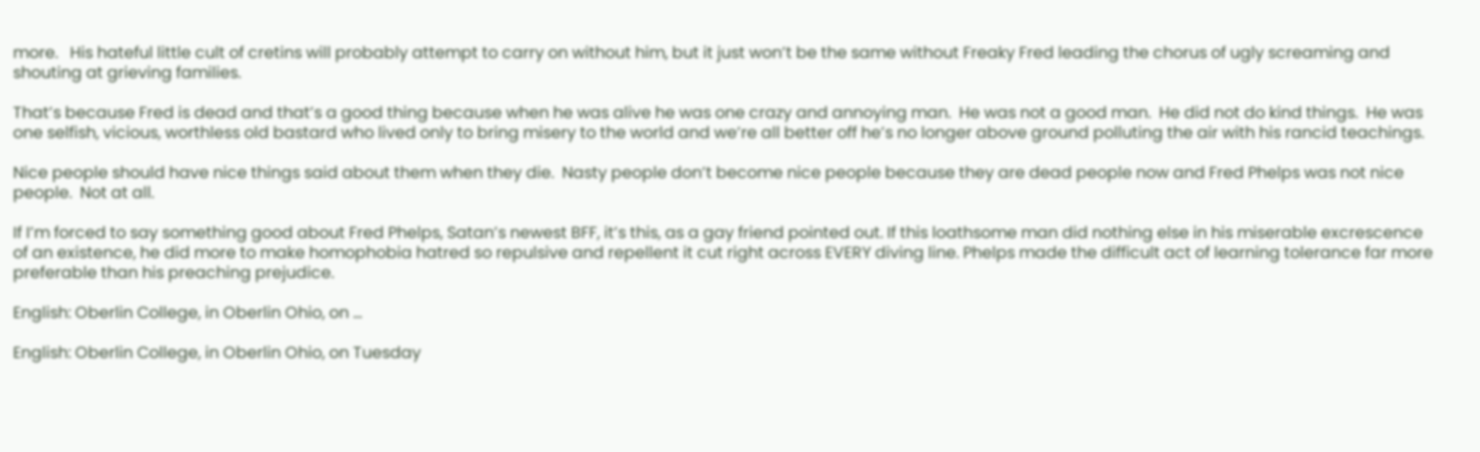more.   His hateful little cult of cretins will probably attempt to carry on without him, but it just won’t be the same without Freaky Fred leading the chorus of ugly screaming and shouting at grieving families.

That’s because Fred is dead and that’s a good thing because when he was alive he was one crazy and annoying man.  He was not a good man.  He did not do kind things.  He was one selfish, vicious, worthless old bastard who lived only to bring misery to the world and we’re all better off he’s no longer above ground polluting the air with his rancid teachings.

Nice people should have nice things said about them when they die.  Nasty people don’t become nice people because they are dead people now and Fred Phelps was not nice people.  Not at all.

If I’m forced to say something good about Fred Phelps, Satan’s newest BFF, it’s this, as a gay friend pointed out. If this loathsome man did nothing else in his miserable excrescence of an existence, he did more to make homophobia hatred so repulsive and repellent it cut right across EVERY diving line. Phelps made the difficult act of learning tolerance far more preferable than his preaching prejudice.

English: Oberlin College, in Oberlin Ohio, on ...

English: Oberlin College, in Oberlin Ohio, on Tuesday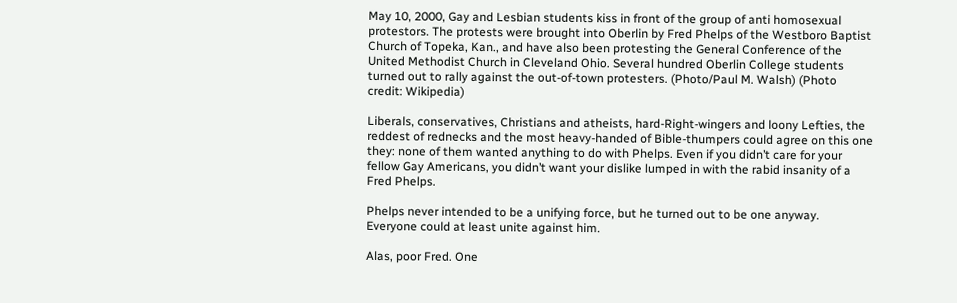May 10, 2000, Gay and Lesbian students kiss in front of the group of anti homosexual protestors. The protests were brought into Oberlin by Fred Phelps of the Westboro Baptist Church of Topeka, Kan., and have also been protesting the General Conference of the United Methodist Church in Cleveland Ohio. Several hundred Oberlin College students turned out to rally against the out-of-town protesters. (Photo/Paul M. Walsh) (Photo credit: Wikipedia)

Liberals, conservatives, Christians and atheists, hard-Right-wingers and loony Lefties, the reddest of rednecks and the most heavy-handed of Bible-thumpers could agree on this one they: none of them wanted anything to do with Phelps. Even if you didn’t care for your fellow Gay Americans, you didn’t want your dislike lumped in with the rabid insanity of a Fred Phelps.

Phelps never intended to be a unifying force, but he turned out to be one anyway. Everyone could at least unite against him.

Alas, poor Fred. One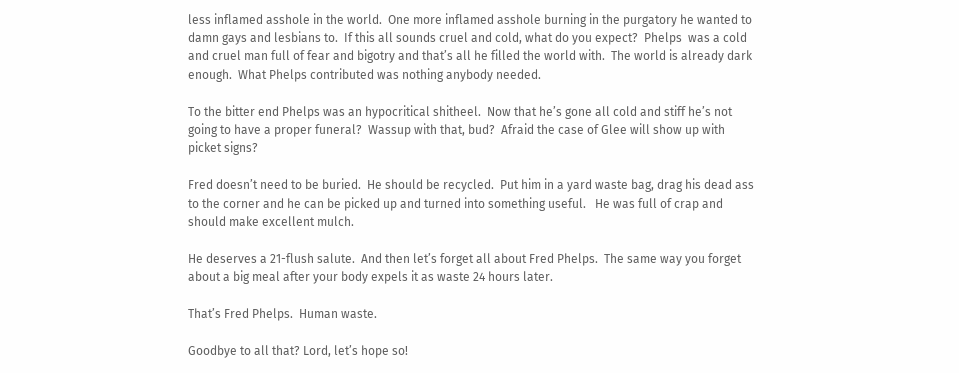less inflamed asshole in the world.  One more inflamed asshole burning in the purgatory he wanted to damn gays and lesbians to.  If this all sounds cruel and cold, what do you expect?  Phelps  was a cold and cruel man full of fear and bigotry and that’s all he filled the world with.  The world is already dark enough.  What Phelps contributed was nothing anybody needed.

To the bitter end Phelps was an hypocritical shitheel.  Now that he’s gone all cold and stiff he’s not going to have a proper funeral?  Wassup with that, bud?  Afraid the case of Glee will show up with picket signs?

Fred doesn’t need to be buried.  He should be recycled.  Put him in a yard waste bag, drag his dead ass to the corner and he can be picked up and turned into something useful.   He was full of crap and should make excellent mulch.

He deserves a 21-flush salute.  And then let’s forget all about Fred Phelps.  The same way you forget about a big meal after your body expels it as waste 24 hours later.

That’s Fred Phelps.  Human waste.

Goodbye to all that? Lord, let’s hope so!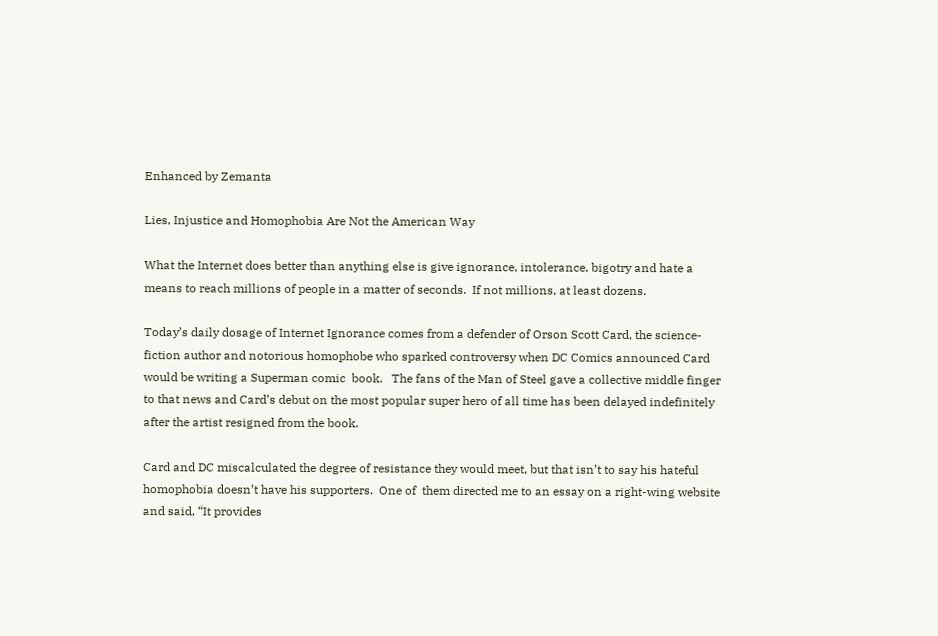Enhanced by Zemanta

Lies, Injustice and Homophobia Are Not the American Way

What the Internet does better than anything else is give ignorance, intolerance, bigotry and hate a means to reach millions of people in a matter of seconds.  If not millions, at least dozens.

Today’s daily dosage of Internet Ignorance comes from a defender of Orson Scott Card, the science-fiction author and notorious homophobe who sparked controversy when DC Comics announced Card would be writing a Superman comic  book.   The fans of the Man of Steel gave a collective middle finger to that news and Card’s debut on the most popular super hero of all time has been delayed indefinitely after the artist resigned from the book.

Card and DC miscalculated the degree of resistance they would meet, but that isn’t to say his hateful homophobia doesn’t have his supporters.  One of  them directed me to an essay on a right-wing website and said, “It provides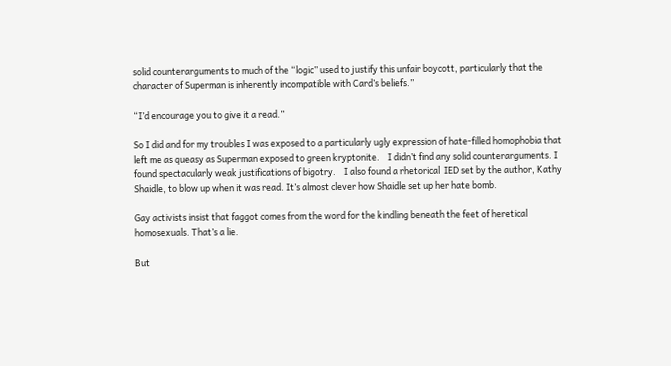solid counterarguments to much of the “logic” used to justify this unfair boycott, particularly that the character of Superman is inherently incompatible with Card’s beliefs.”

“I’d encourage you to give it a read.”

So I did and for my troubles I was exposed to a particularly ugly expression of hate-filled homophobia that left me as queasy as Superman exposed to green kryptonite.    I didn’t find any solid counterarguments. I found spectacularly weak justifications of bigotry.    I also found a rhetorical  IED set by the author, Kathy Shaidle, to blow up when it was read. It’s almost clever how Shaidle set up her hate bomb.

Gay activists insist that faggot comes from the word for the kindling beneath the feet of heretical homosexuals. That’s a lie.

But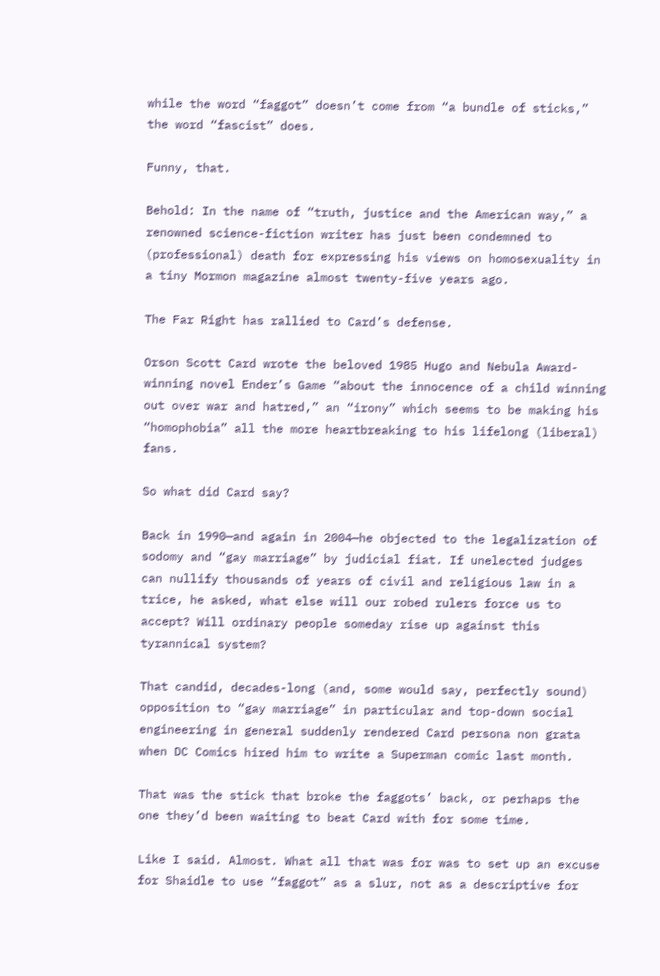while the word “faggot” doesn’t come from “a bundle of sticks,” the word “fascist” does.

Funny, that.

Behold: In the name of “truth, justice and the American way,” a renowned science-fiction writer has just been condemned to (professional) death for expressing his views on homosexuality in a tiny Mormon magazine almost twenty-five years ago.

The Far Right has rallied to Card’s defense.

Orson Scott Card wrote the beloved 1985 Hugo and Nebula Award-winning novel Ender’s Game “about the innocence of a child winning out over war and hatred,” an “irony” which seems to be making his “homophobia” all the more heartbreaking to his lifelong (liberal) fans.

So what did Card say?

Back in 1990—and again in 2004—he objected to the legalization of sodomy and “gay marriage” by judicial fiat. If unelected judges can nullify thousands of years of civil and religious law in a trice, he asked, what else will our robed rulers force us to accept? Will ordinary people someday rise up against this tyrannical system?

That candid, decades-long (and, some would say, perfectly sound) opposition to “gay marriage” in particular and top-down social engineering in general suddenly rendered Card persona non grata when DC Comics hired him to write a Superman comic last month.

That was the stick that broke the faggots’ back, or perhaps the one they’d been waiting to beat Card with for some time.

Like I said. Almost. What all that was for was to set up an excuse for Shaidle to use “faggot” as a slur, not as a descriptive for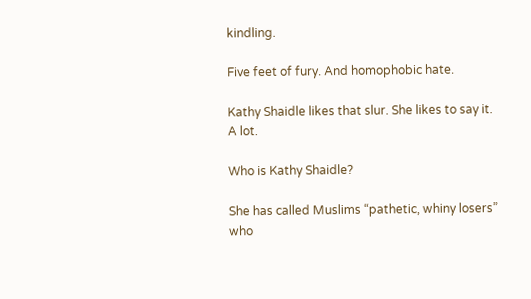kindling.

Five feet of fury. And homophobic hate.

Kathy Shaidle likes that slur. She likes to say it. A lot.

Who is Kathy Shaidle?

She has called Muslims “pathetic, whiny losers” who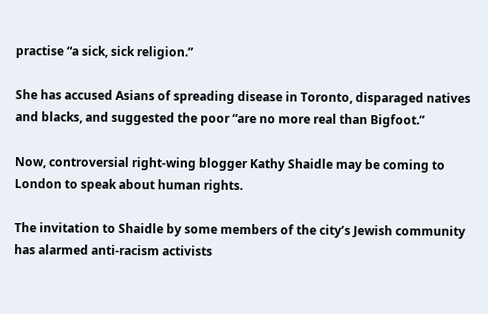practise “a sick, sick religion.”

She has accused Asians of spreading disease in Toronto, disparaged natives and blacks, and suggested the poor “are no more real than Bigfoot.”

Now, controversial right-wing blogger Kathy Shaidle may be coming to London to speak about human rights.

The invitation to Shaidle by some members of the city’s Jewish community has alarmed anti-racism activists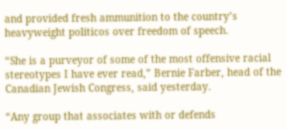and provided fresh ammunition to the country’s heavyweight politicos over freedom of speech.

“She is a purveyor of some of the most offensive racial stereotypes I have ever read,” Bernie Farber, head of the Canadian Jewish Congress, said yesterday.

“Any group that associates with or defends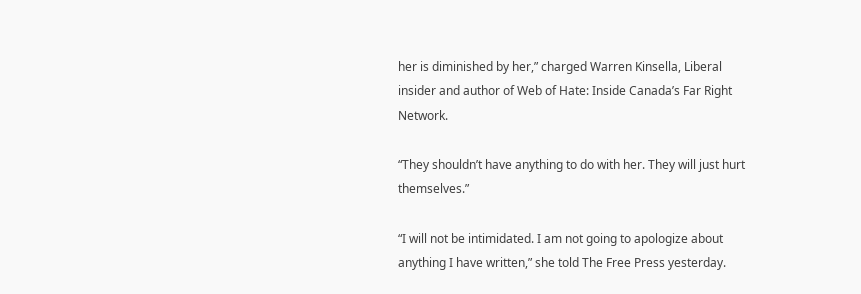her is diminished by her,” charged Warren Kinsella, Liberal insider and author of Web of Hate: Inside Canada’s Far Right Network.

“They shouldn’t have anything to do with her. They will just hurt themselves.”

“I will not be intimidated. I am not going to apologize about anything I have written,” she told The Free Press yesterday.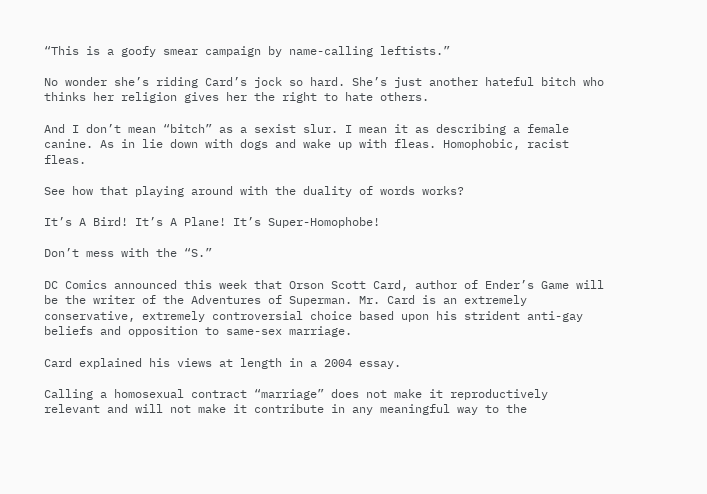“This is a goofy smear campaign by name-calling leftists.”

No wonder she’s riding Card’s jock so hard. She’s just another hateful bitch who thinks her religion gives her the right to hate others.

And I don’t mean “bitch” as a sexist slur. I mean it as describing a female canine. As in lie down with dogs and wake up with fleas. Homophobic, racist fleas.

See how that playing around with the duality of words works?

It’s A Bird! It’s A Plane! It’s Super-Homophobe!

Don’t mess with the “S.”

DC Comics announced this week that Orson Scott Card, author of Ender’s Game will be the writer of the Adventures of Superman. Mr. Card is an extremely conservative, extremely controversial choice based upon his strident anti-gay beliefs and opposition to same-sex marriage.

Card explained his views at length in a 2004 essay.

Calling a homosexual contract “marriage” does not make it reproductively relevant and will not make it contribute in any meaningful way to the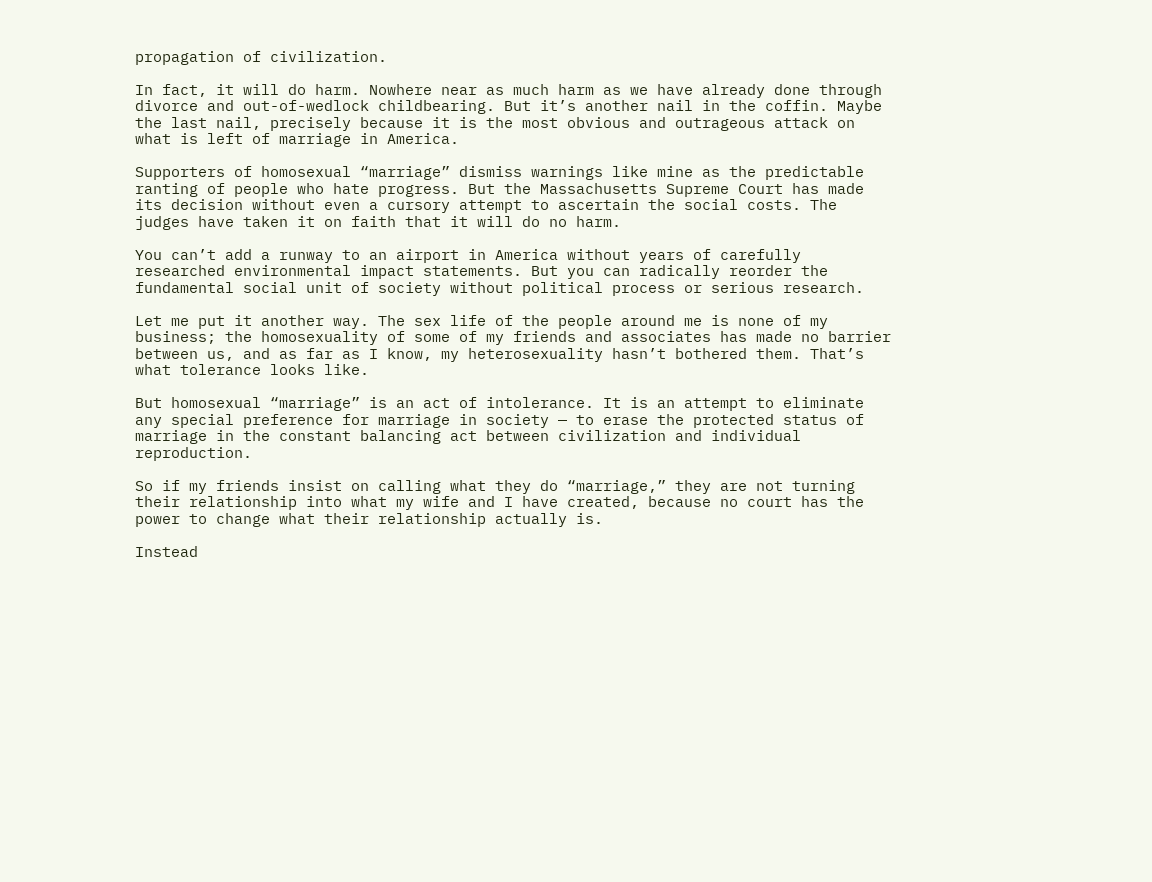propagation of civilization.

In fact, it will do harm. Nowhere near as much harm as we have already done through divorce and out-of-wedlock childbearing. But it’s another nail in the coffin. Maybe the last nail, precisely because it is the most obvious and outrageous attack on what is left of marriage in America.

Supporters of homosexual “marriage” dismiss warnings like mine as the predictable ranting of people who hate progress. But the Massachusetts Supreme Court has made its decision without even a cursory attempt to ascertain the social costs. The judges have taken it on faith that it will do no harm.

You can’t add a runway to an airport in America without years of carefully researched environmental impact statements. But you can radically reorder the fundamental social unit of society without political process or serious research.

Let me put it another way. The sex life of the people around me is none of my business; the homosexuality of some of my friends and associates has made no barrier between us, and as far as I know, my heterosexuality hasn’t bothered them. That’s what tolerance looks like.

But homosexual “marriage” is an act of intolerance. It is an attempt to eliminate any special preference for marriage in society — to erase the protected status of marriage in the constant balancing act between civilization and individual reproduction.

So if my friends insist on calling what they do “marriage,” they are not turning their relationship into what my wife and I have created, because no court has the power to change what their relationship actually is.

Instead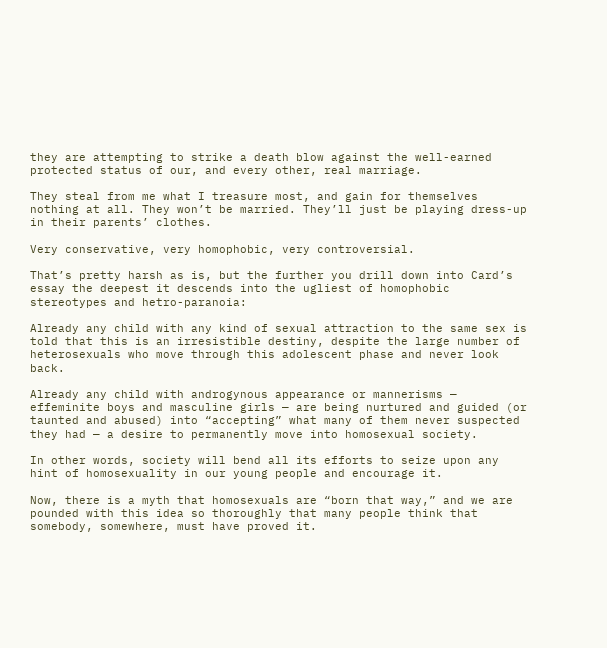they are attempting to strike a death blow against the well-earned protected status of our, and every other, real marriage.

They steal from me what I treasure most, and gain for themselves nothing at all. They won’t be married. They’ll just be playing dress-up in their parents’ clothes.

Very conservative, very homophobic, very controversial.

That’s pretty harsh as is, but the further you drill down into Card’s essay the deepest it descends into the ugliest of homophobic stereotypes and hetro-paranoia:

Already any child with any kind of sexual attraction to the same sex is told that this is an irresistible destiny, despite the large number of heterosexuals who move through this adolescent phase and never look back.

Already any child with androgynous appearance or mannerisms — effeminite boys and masculine girls — are being nurtured and guided (or taunted and abused) into “accepting” what many of them never suspected they had — a desire to permanently move into homosexual society.

In other words, society will bend all its efforts to seize upon any hint of homosexuality in our young people and encourage it.

Now, there is a myth that homosexuals are “born that way,” and we are pounded with this idea so thoroughly that many people think that somebody, somewhere, must have proved it.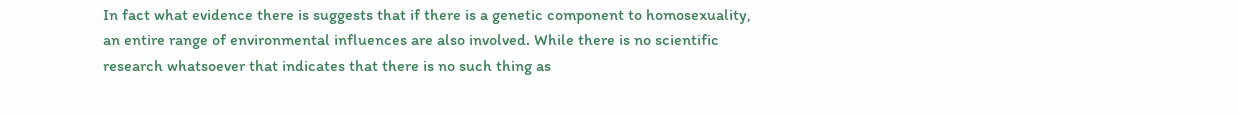In fact what evidence there is suggests that if there is a genetic component to homosexuality, an entire range of environmental influences are also involved. While there is no scientific research whatsoever that indicates that there is no such thing as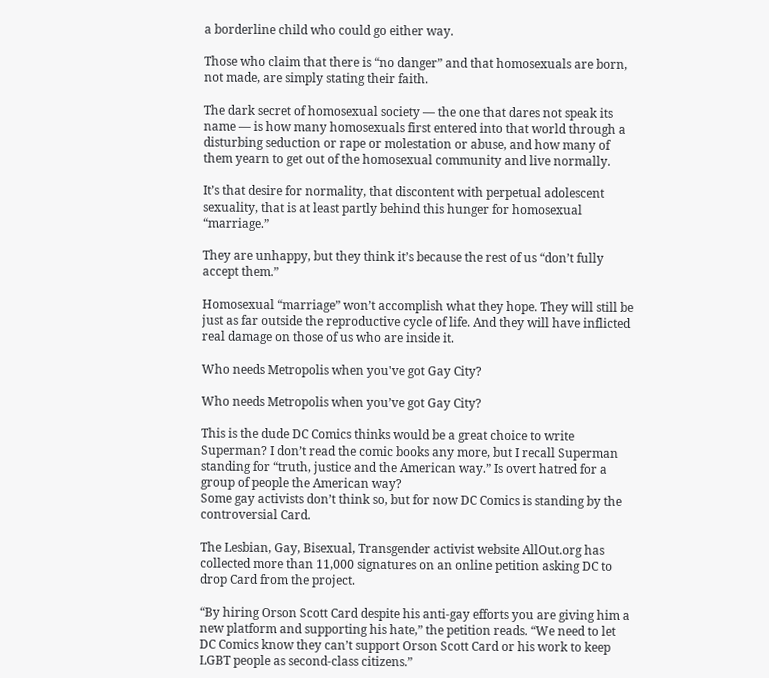a borderline child who could go either way.

Those who claim that there is “no danger” and that homosexuals are born, not made, are simply stating their faith.

The dark secret of homosexual society — the one that dares not speak its name — is how many homosexuals first entered into that world through a disturbing seduction or rape or molestation or abuse, and how many of them yearn to get out of the homosexual community and live normally.

It’s that desire for normality, that discontent with perpetual adolescent sexuality, that is at least partly behind this hunger for homosexual “marriage.”

They are unhappy, but they think it’s because the rest of us “don’t fully accept them.”

Homosexual “marriage” won’t accomplish what they hope. They will still be just as far outside the reproductive cycle of life. And they will have inflicted real damage on those of us who are inside it.

Who needs Metropolis when you've got Gay City?

Who needs Metropolis when you’ve got Gay City?

This is the dude DC Comics thinks would be a great choice to write Superman? I don’t read the comic books any more, but I recall Superman standing for “truth, justice and the American way.” Is overt hatred for a group of people the American way?
Some gay activists don’t think so, but for now DC Comics is standing by the controversial Card.

The Lesbian, Gay, Bisexual, Transgender activist website AllOut.org has collected more than 11,000 signatures on an online petition asking DC to drop Card from the project.

“By hiring Orson Scott Card despite his anti-gay efforts you are giving him a new platform and supporting his hate,” the petition reads. “We need to let DC Comics know they can’t support Orson Scott Card or his work to keep LGBT people as second-class citizens.”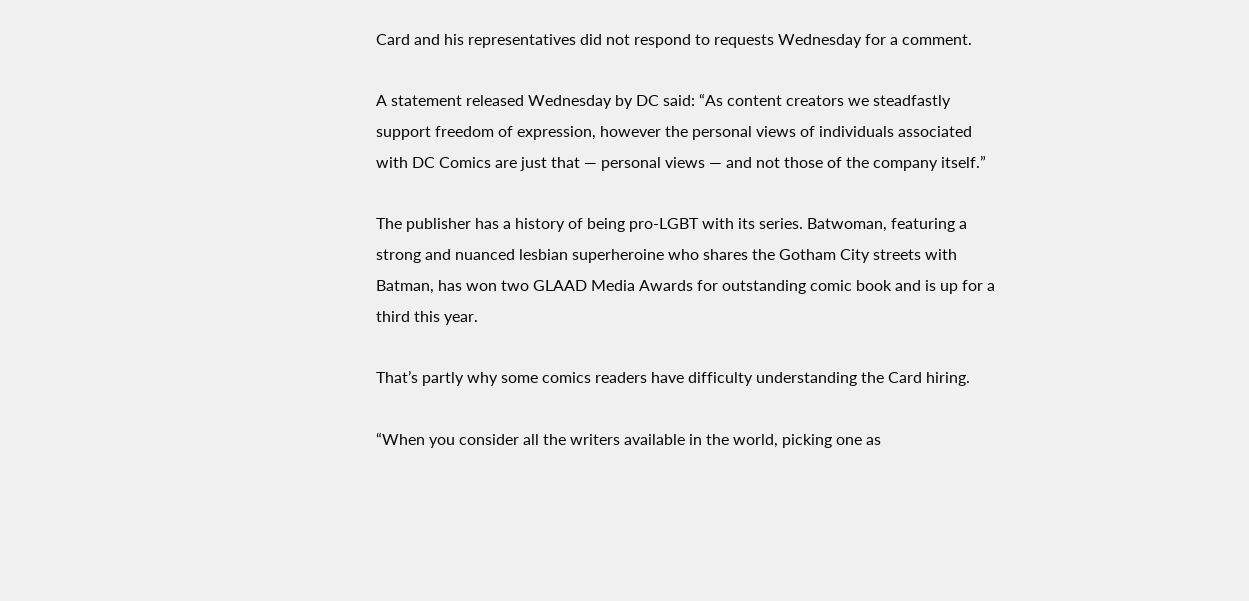Card and his representatives did not respond to requests Wednesday for a comment.

A statement released Wednesday by DC said: “As content creators we steadfastly support freedom of expression, however the personal views of individuals associated with DC Comics are just that — personal views — and not those of the company itself.”

The publisher has a history of being pro-LGBT with its series. Batwoman, featuring a strong and nuanced lesbian superheroine who shares the Gotham City streets with Batman, has won two GLAAD Media Awards for outstanding comic book and is up for a third this year.

That’s partly why some comics readers have difficulty understanding the Card hiring.

“When you consider all the writers available in the world, picking one as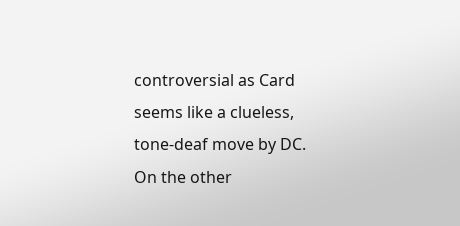controversial as Card seems like a clueless, tone-deaf move by DC. On the other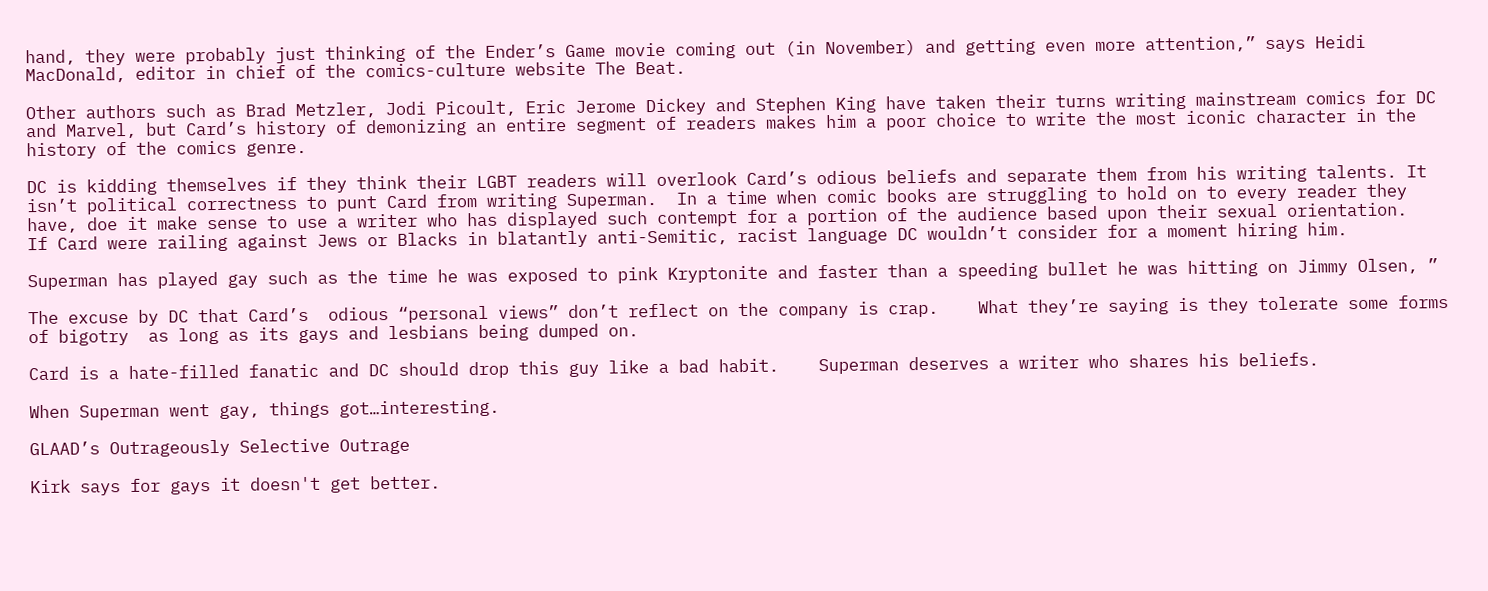hand, they were probably just thinking of the Ender’s Game movie coming out (in November) and getting even more attention,” says Heidi MacDonald, editor in chief of the comics-culture website The Beat.

Other authors such as Brad Metzler, Jodi Picoult, Eric Jerome Dickey and Stephen King have taken their turns writing mainstream comics for DC and Marvel, but Card’s history of demonizing an entire segment of readers makes him a poor choice to write the most iconic character in the history of the comics genre.

DC is kidding themselves if they think their LGBT readers will overlook Card’s odious beliefs and separate them from his writing talents. It isn’t political correctness to punt Card from writing Superman.  In a time when comic books are struggling to hold on to every reader they have, doe it make sense to use a writer who has displayed such contempt for a portion of the audience based upon their sexual orientation.    If Card were railing against Jews or Blacks in blatantly anti-Semitic, racist language DC wouldn’t consider for a moment hiring him.

Superman has played gay such as the time he was exposed to pink Kryptonite and faster than a speeding bullet he was hitting on Jimmy Olsen, ”

The excuse by DC that Card’s  odious “personal views” don’t reflect on the company is crap.    What they’re saying is they tolerate some forms of bigotry  as long as its gays and lesbians being dumped on.

Card is a hate-filled fanatic and DC should drop this guy like a bad habit.    Superman deserves a writer who shares his beliefs.

When Superman went gay, things got…interesting.

GLAAD’s Outrageously Selective Outrage

Kirk says for gays it doesn't get better.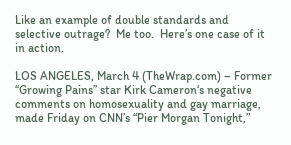Like an example of double standards and selective outrage?  Me too.  Here’s one case of it in action.

LOS ANGELES, March 4 (TheWrap.com) – Former “Growing Pains” star Kirk Cameron‘s negative comments on homosexuality and gay marriage, made Friday on CNN’s “Pier Morgan Tonight,”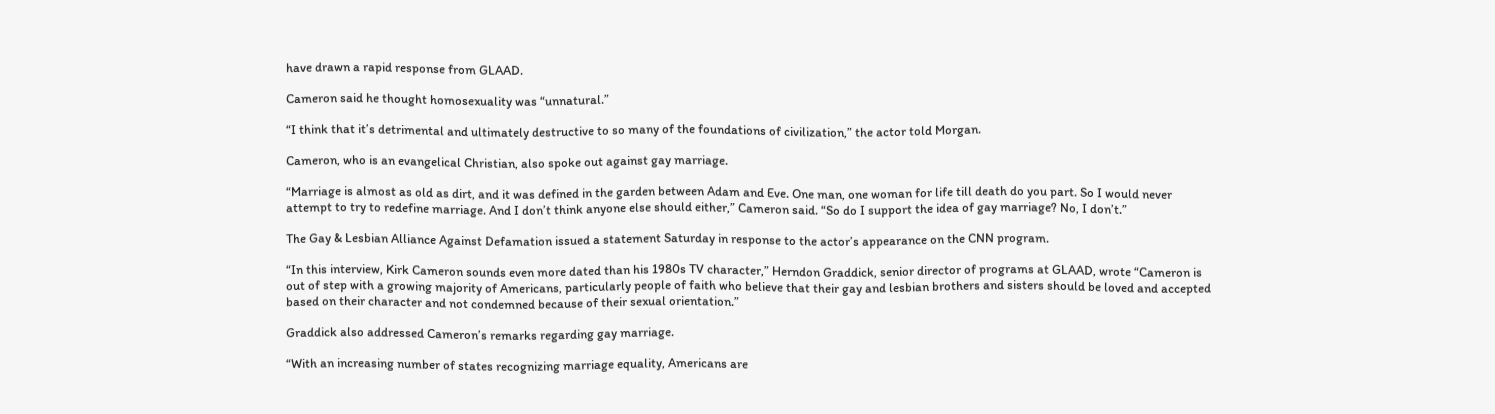have drawn a rapid response from GLAAD.

Cameron said he thought homosexuality was “unnatural.”

“I think that it’s detrimental and ultimately destructive to so many of the foundations of civilization,” the actor told Morgan.

Cameron, who is an evangelical Christian, also spoke out against gay marriage.

“Marriage is almost as old as dirt, and it was defined in the garden between Adam and Eve. One man, one woman for life till death do you part. So I would never attempt to try to redefine marriage. And I don’t think anyone else should either,” Cameron said. “So do I support the idea of gay marriage? No, I don’t.”

The Gay & Lesbian Alliance Against Defamation issued a statement Saturday in response to the actor’s appearance on the CNN program.

“In this interview, Kirk Cameron sounds even more dated than his 1980s TV character,” Herndon Graddick, senior director of programs at GLAAD, wrote “Cameron is out of step with a growing majority of Americans, particularly people of faith who believe that their gay and lesbian brothers and sisters should be loved and accepted based on their character and not condemned because of their sexual orientation.”

Graddick also addressed Cameron’s remarks regarding gay marriage.

“With an increasing number of states recognizing marriage equality, Americans are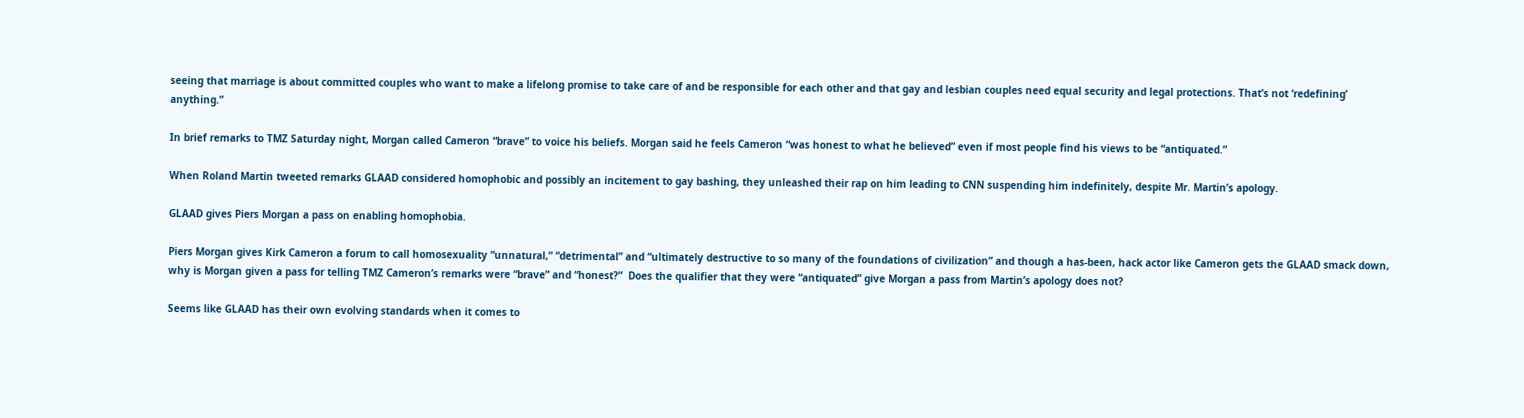seeing that marriage is about committed couples who want to make a lifelong promise to take care of and be responsible for each other and that gay and lesbian couples need equal security and legal protections. That’s not ‘redefining’ anything.”

In brief remarks to TMZ Saturday night, Morgan called Cameron “brave” to voice his beliefs. Morgan said he feels Cameron “was honest to what he believed” even if most people find his views to be “antiquated.”

When Roland Martin tweeted remarks GLAAD considered homophobic and possibly an incitement to gay bashing, they unleashed their rap on him leading to CNN suspending him indefinitely, despite Mr. Martin’s apology.

GLAAD gives Piers Morgan a pass on enabling homophobia.

Piers Morgan gives Kirk Cameron a forum to call homosexuality “unnatural,” “detrimental” and “ultimately destructive to so many of the foundations of civilization” and though a has-been, hack actor like Cameron gets the GLAAD smack down, why is Morgan given a pass for telling TMZ Cameron’s remarks were “brave” and “honest?”  Does the qualifier that they were “antiquated” give Morgan a pass from Martin’s apology does not?

Seems like GLAAD has their own evolving standards when it comes to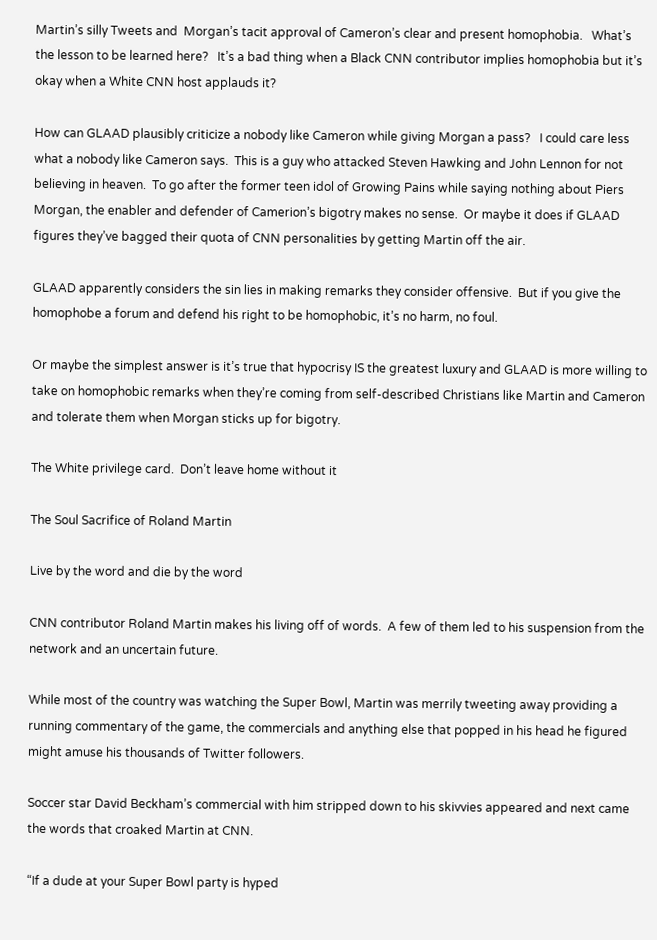Martin’s silly Tweets and  Morgan’s tacit approval of Cameron’s clear and present homophobia.   What’s the lesson to be learned here?   It’s a bad thing when a Black CNN contributor implies homophobia but it’s okay when a White CNN host applauds it?

How can GLAAD plausibly criticize a nobody like Cameron while giving Morgan a pass?   I could care less what a nobody like Cameron says.  This is a guy who attacked Steven Hawking and John Lennon for not believing in heaven.  To go after the former teen idol of Growing Pains while saying nothing about Piers Morgan, the enabler and defender of Camerion’s bigotry makes no sense.  Or maybe it does if GLAAD figures they’ve bagged their quota of CNN personalities by getting Martin off the air.

GLAAD apparently considers the sin lies in making remarks they consider offensive.  But if you give the homophobe a forum and defend his right to be homophobic, it’s no harm, no foul.

Or maybe the simplest answer is it’s true that hypocrisy IS the greatest luxury and GLAAD is more willing to take on homophobic remarks when they’re coming from self-described Christians like Martin and Cameron and tolerate them when Morgan sticks up for bigotry.

The White privilege card.  Don’t leave home without it

The Soul Sacrifice of Roland Martin

Live by the word and die by the word

CNN contributor Roland Martin makes his living off of words.  A few of them led to his suspension from the network and an uncertain future.

While most of the country was watching the Super Bowl, Martin was merrily tweeting away providing a running commentary of the game, the commercials and anything else that popped in his head he figured might amuse his thousands of Twitter followers.

Soccer star David Beckham’s commercial with him stripped down to his skivvies appeared and next came the words that croaked Martin at CNN.

“If a dude at your Super Bowl party is hyped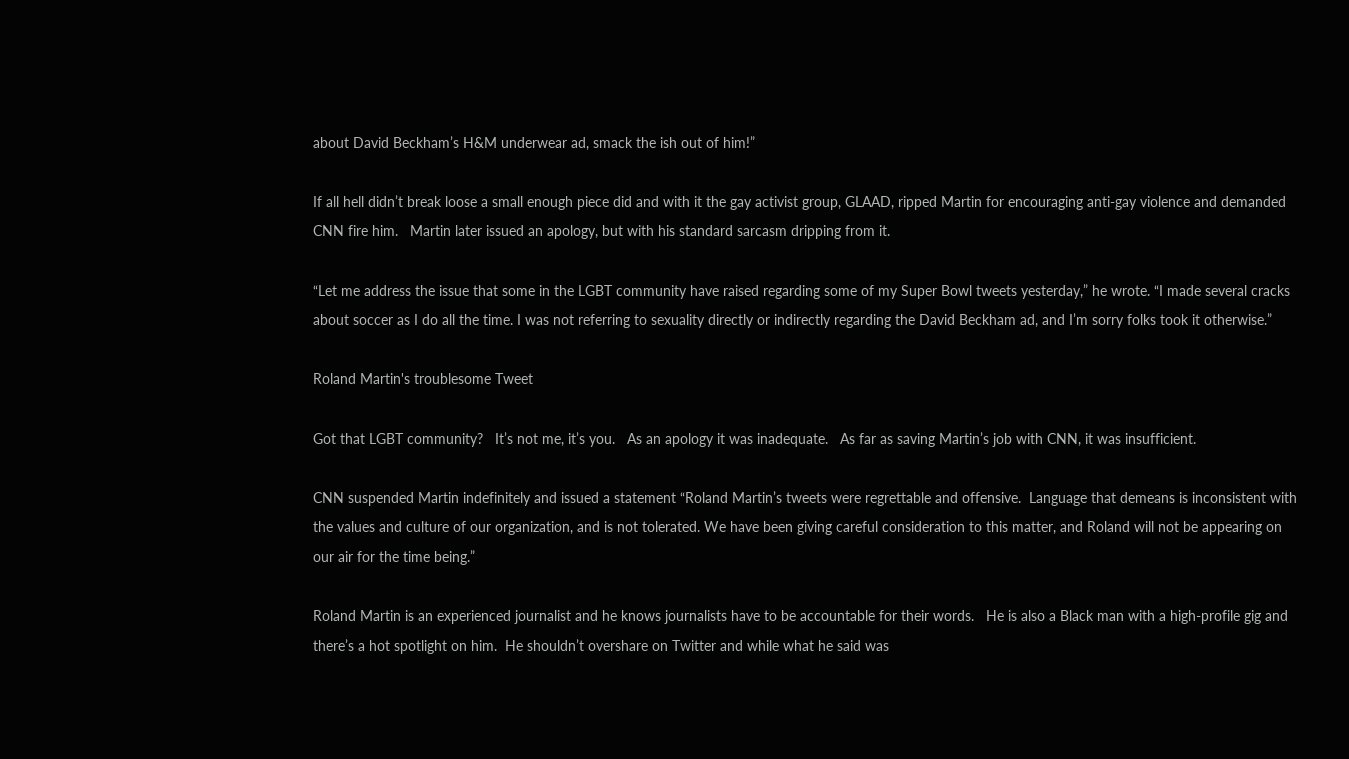about David Beckham’s H&M underwear ad, smack the ish out of him!”

If all hell didn’t break loose a small enough piece did and with it the gay activist group, GLAAD, ripped Martin for encouraging anti-gay violence and demanded CNN fire him.   Martin later issued an apology, but with his standard sarcasm dripping from it.

“Let me address the issue that some in the LGBT community have raised regarding some of my Super Bowl tweets yesterday,” he wrote. “I made several cracks about soccer as I do all the time. I was not referring to sexuality directly or indirectly regarding the David Beckham ad, and I’m sorry folks took it otherwise.”

Roland Martin's troublesome Tweet

Got that LGBT community?   It’s not me, it’s you.   As an apology it was inadequate.   As far as saving Martin’s job with CNN, it was insufficient.

CNN suspended Martin indefinitely and issued a statement “Roland Martin’s tweets were regrettable and offensive.  Language that demeans is inconsistent with the values and culture of our organization, and is not tolerated. We have been giving careful consideration to this matter, and Roland will not be appearing on our air for the time being.”

Roland Martin is an experienced journalist and he knows journalists have to be accountable for their words.   He is also a Black man with a high-profile gig and there’s a hot spotlight on him.  He shouldn’t overshare on Twitter and while what he said was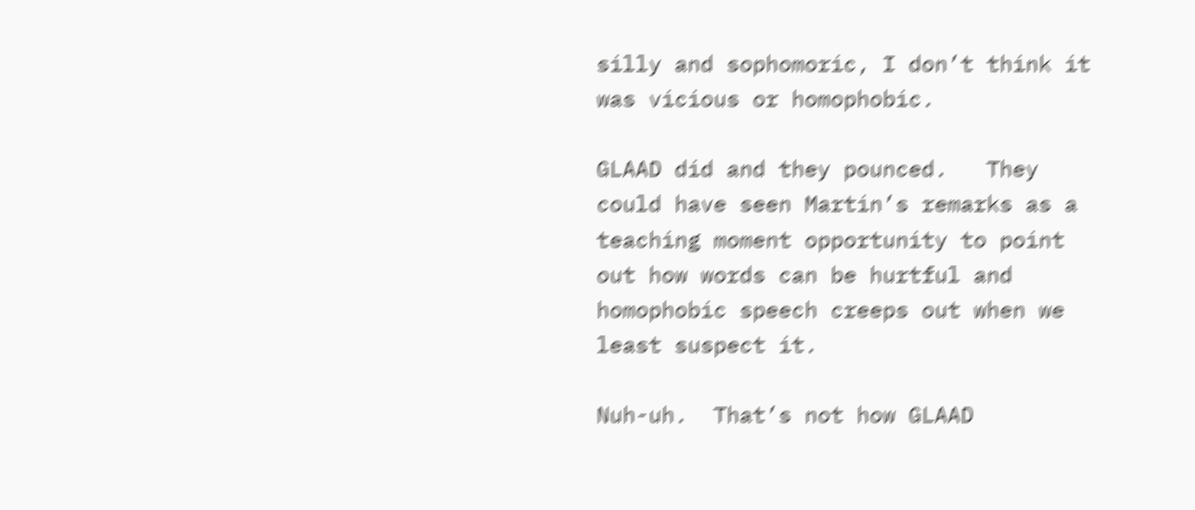silly and sophomoric, I don’t think it was vicious or homophobic.

GLAAD did and they pounced.   They could have seen Martin’s remarks as a teaching moment opportunity to point out how words can be hurtful and homophobic speech creeps out when we least suspect it.

Nuh-uh.  That’s not how GLAAD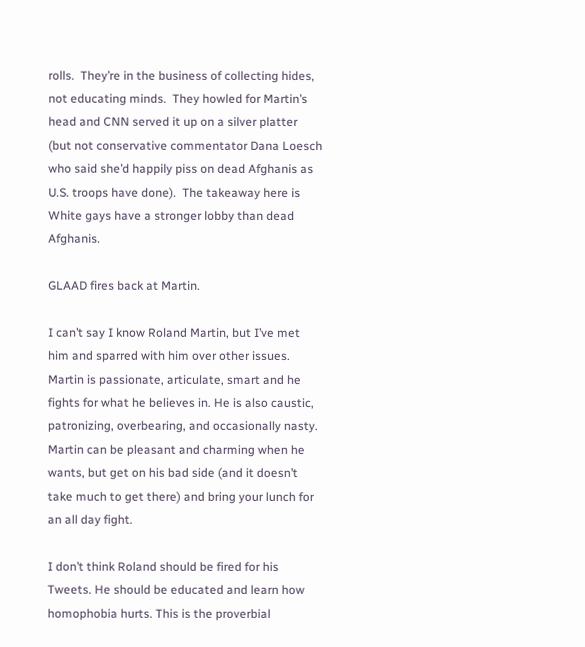rolls.  They’re in the business of collecting hides, not educating minds.  They howled for Martin’s head and CNN served it up on a silver platter (but not conservative commentator Dana Loesch who said she’d happily piss on dead Afghanis as U.S. troops have done).  The takeaway here is White gays have a stronger lobby than dead Afghanis.

GLAAD fires back at Martin.

I can’t say I know Roland Martin, but I’ve met him and sparred with him over other issues. Martin is passionate, articulate, smart and he fights for what he believes in. He is also caustic, patronizing, overbearing, and occasionally nasty.  Martin can be pleasant and charming when he wants, but get on his bad side (and it doesn’t take much to get there) and bring your lunch for an all day fight.

I don’t think Roland should be fired for his Tweets. He should be educated and learn how homophobia hurts. This is the proverbial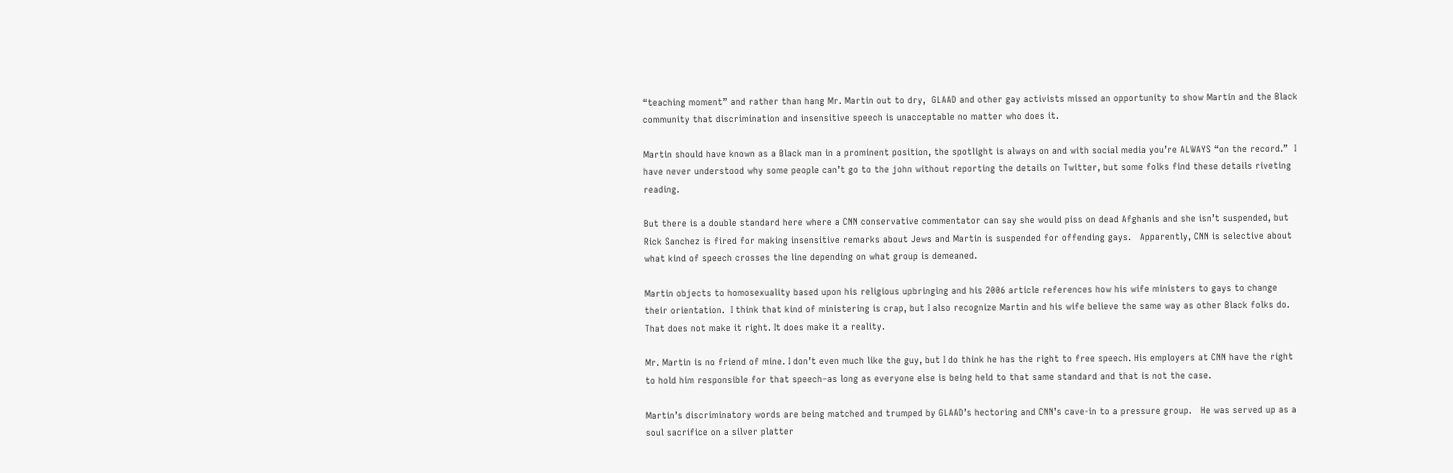“teaching moment” and rather than hang Mr. Martin out to dry,  GLAAD and other gay activists missed an opportunity to show Martin and the Black community that discrimination and insensitive speech is unacceptable no matter who does it.

Martin should have known as a Black man in a prominent position, the spotlight is always on and with social media you’re ALWAYS “on the record.”  I have never understood why some people can’t go to the john without reporting the details on Twitter, but some folks find these details riveting reading.

But there is a double standard here where a CNN conservative commentator can say she would piss on dead Afghanis and she isn’t suspended, but Rick Sanchez is fired for making insensitive remarks about Jews and Martin is suspended for offending gays.   Apparently, CNN is selective about what kind of speech crosses the line depending on what group is demeaned.

Martin objects to homosexuality based upon his religious upbringing and his 2006 article references how his wife ministers to gays to change their orientation.  I think that kind of ministering is crap, but I also recognize Martin and his wife believe the same way as other Black folks do.  That does not make it right. It does make it a reality.

Mr. Martin is no friend of mine. I don’t even much like the guy, but I do think he has the right to free speech. His employers at CNN have the right to hold him responsible for that speech–as long as everyone else is being held to that same standard and that is not the case.

Martin’s discriminatory words are being matched and trumped by GLAAD’s hectoring and CNN’s cave-in to a pressure group.   He was served up as a soul sacrifice on a silver platter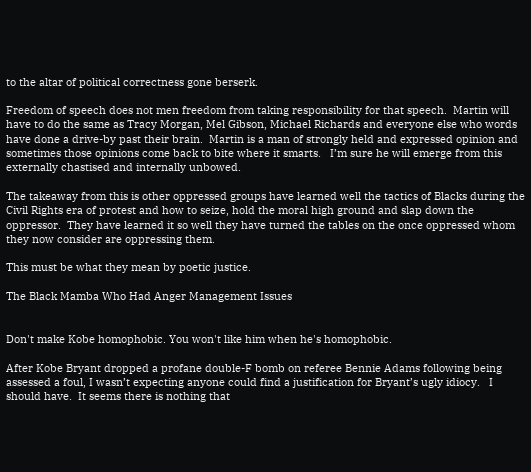to the altar of political correctness gone berserk.

Freedom of speech does not men freedom from taking responsibility for that speech.  Martin will have to do the same as Tracy Morgan, Mel Gibson, Michael Richards and everyone else who words have done a drive-by past their brain.  Martin is a man of strongly held and expressed opinion and sometimes those opinions come back to bite where it smarts.   I’m sure he will emerge from this externally chastised and internally unbowed.

The takeaway from this is other oppressed groups have learned well the tactics of Blacks during the Civil Rights era of protest and how to seize, hold the moral high ground and slap down the oppressor.  They have learned it so well they have turned the tables on the once oppressed whom they now consider are oppressing them.

This must be what they mean by poetic justice.

The Black Mamba Who Had Anger Management Issues


Don't make Kobe homophobic. You won't like him when he's homophobic.

After Kobe Bryant dropped a profane double-F bomb on referee Bennie Adams following being assessed a foul, I wasn’t expecting anyone could find a justification for Bryant’s ugly idiocy.   I should have.  It seems there is nothing that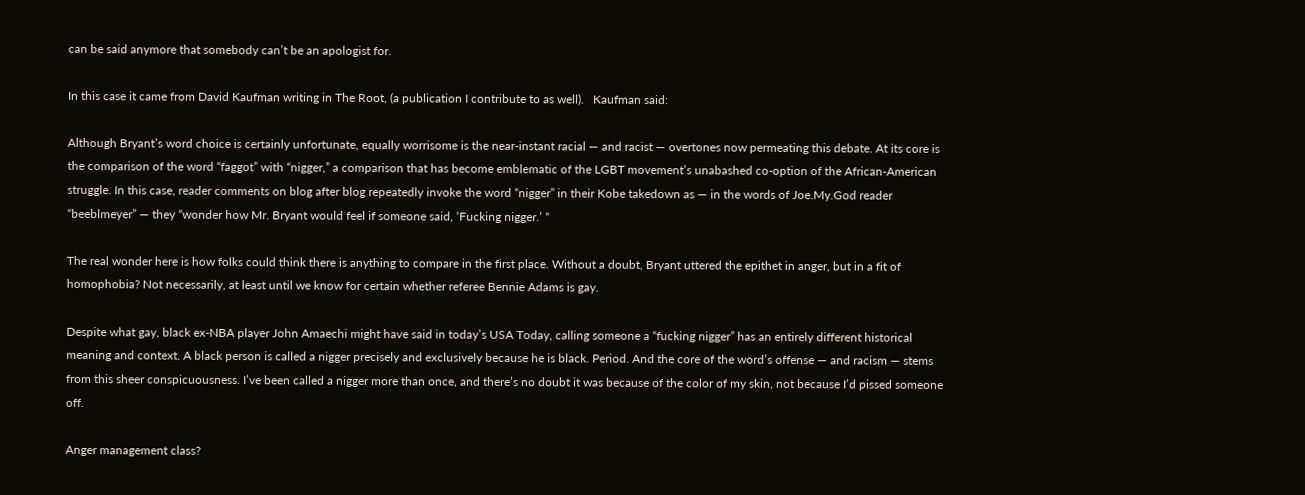can be said anymore that somebody can’t be an apologist for.

In this case it came from David Kaufman writing in The Root, (a publication I contribute to as well).   Kaufman said:

Although Bryant’s word choice is certainly unfortunate, equally worrisome is the near-instant racial — and racist — overtones now permeating this debate. At its core is the comparison of the word “faggot” with “nigger,” a comparison that has become emblematic of the LGBT movement’s unabashed co-option of the African-American struggle. In this case, reader comments on blog after blog repeatedly invoke the word “nigger” in their Kobe takedown as — in the words of Joe.My.God reader “beeblmeyer” — they “wonder how Mr. Bryant would feel if someone said, ‘Fucking nigger.’ “

The real wonder here is how folks could think there is anything to compare in the first place. Without a doubt, Bryant uttered the epithet in anger, but in a fit of homophobia? Not necessarily, at least until we know for certain whether referee Bennie Adams is gay.

Despite what gay, black ex-NBA player John Amaechi might have said in today’s USA Today, calling someone a “fucking nigger” has an entirely different historical meaning and context. A black person is called a nigger precisely and exclusively because he is black. Period. And the core of the word’s offense — and racism — stems from this sheer conspicuousness. I’ve been called a nigger more than once, and there’s no doubt it was because of the color of my skin, not because I’d pissed someone off.

Anger management class?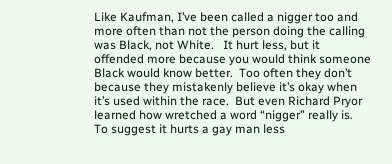Like Kaufman, I’ve been called a nigger too and more often than not the person doing the calling was Black, not White.   It hurt less, but it offended more because you would think someone Black would know better.  Too often they don’t because they mistakenly believe it’s okay when it’s used within the race.  But even Richard Pryor learned how wretched a word “nigger” really is.  To suggest it hurts a gay man less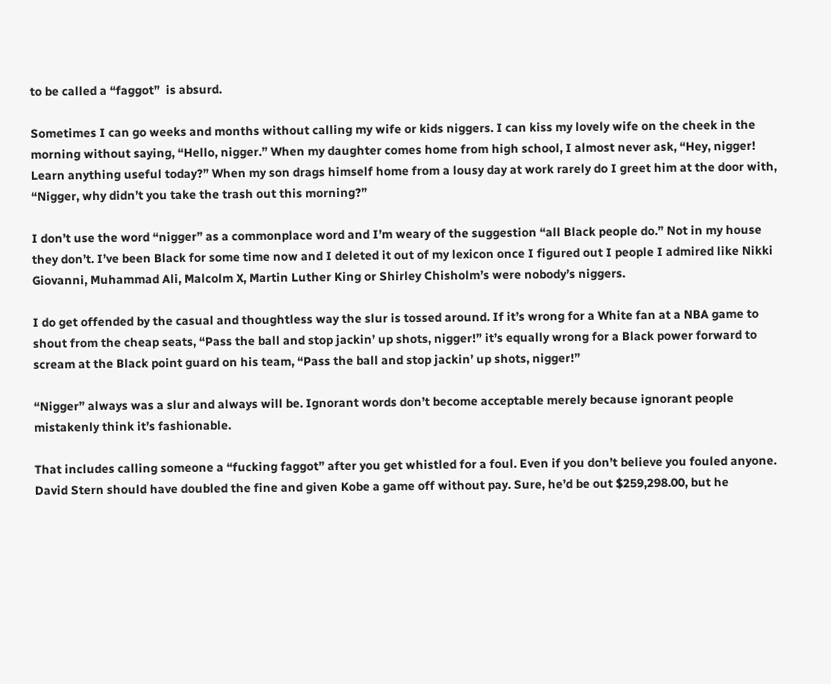to be called a “faggot”  is absurd.

Sometimes I can go weeks and months without calling my wife or kids niggers. I can kiss my lovely wife on the cheek in the morning without saying, “Hello, nigger.” When my daughter comes home from high school, I almost never ask, “Hey, nigger! Learn anything useful today?” When my son drags himself home from a lousy day at work rarely do I greet him at the door with, “Nigger, why didn’t you take the trash out this morning?”

I don’t use the word “nigger” as a commonplace word and I’m weary of the suggestion “all Black people do.” Not in my house they don’t. I’ve been Black for some time now and I deleted it out of my lexicon once I figured out I people I admired like Nikki Giovanni, Muhammad Ali, Malcolm X, Martin Luther King or Shirley Chisholm’s were nobody’s niggers.

I do get offended by the casual and thoughtless way the slur is tossed around. If it’s wrong for a White fan at a NBA game to shout from the cheap seats, “Pass the ball and stop jackin’ up shots, nigger!” it’s equally wrong for a Black power forward to scream at the Black point guard on his team, “Pass the ball and stop jackin’ up shots, nigger!”

“Nigger” always was a slur and always will be. Ignorant words don’t become acceptable merely because ignorant people mistakenly think it’s fashionable.

That includes calling someone a “fucking faggot” after you get whistled for a foul. Even if you don’t believe you fouled anyone. David Stern should have doubled the fine and given Kobe a game off without pay. Sure, he’d be out $259,298.00, but he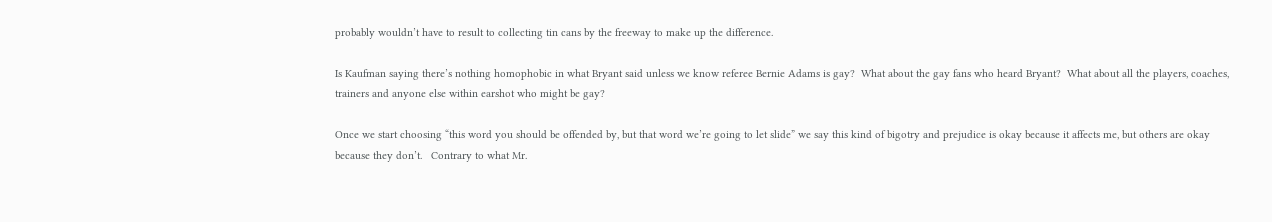probably wouldn’t have to result to collecting tin cans by the freeway to make up the difference.

Is Kaufman saying there’s nothing homophobic in what Bryant said unless we know referee Bernie Adams is gay?  What about the gay fans who heard Bryant?  What about all the players, coaches, trainers and anyone else within earshot who might be gay?

Once we start choosing “this word you should be offended by, but that word we’re going to let slide” we say this kind of bigotry and prejudice is okay because it affects me, but others are okay because they don’t.   Contrary to what Mr.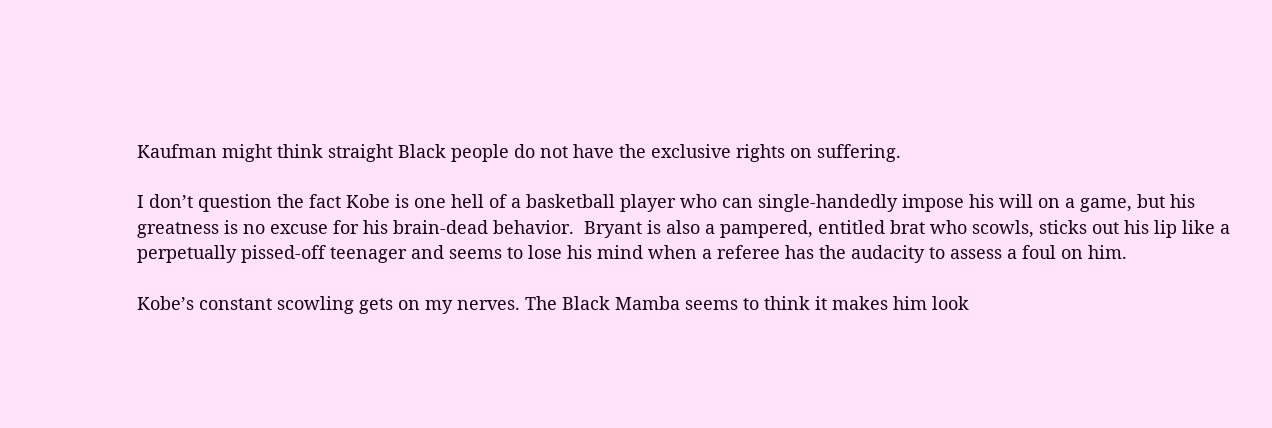Kaufman might think straight Black people do not have the exclusive rights on suffering.

I don’t question the fact Kobe is one hell of a basketball player who can single-handedly impose his will on a game, but his greatness is no excuse for his brain-dead behavior.  Bryant is also a pampered, entitled brat who scowls, sticks out his lip like a perpetually pissed-off teenager and seems to lose his mind when a referee has the audacity to assess a foul on him.

Kobe’s constant scowling gets on my nerves. The Black Mamba seems to think it makes him look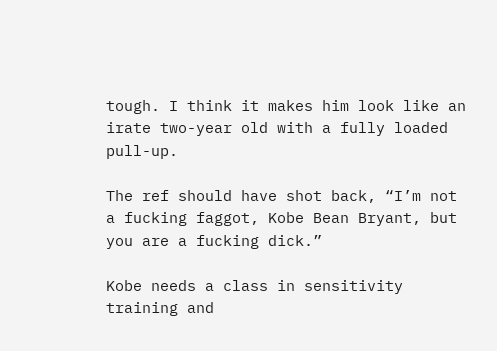tough. I think it makes him look like an irate two-year old with a fully loaded pull-up.

The ref should have shot back, “I’m not a fucking faggot, Kobe Bean Bryant, but you are a fucking dick.”

Kobe needs a class in sensitivity training and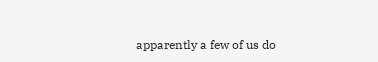apparently a few of us do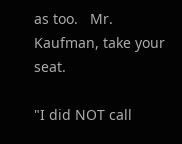as too.   Mr. Kaufman, take your seat.

"I did NOT call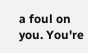a foul on you. You're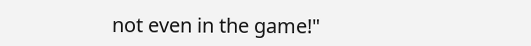not even in the game!"